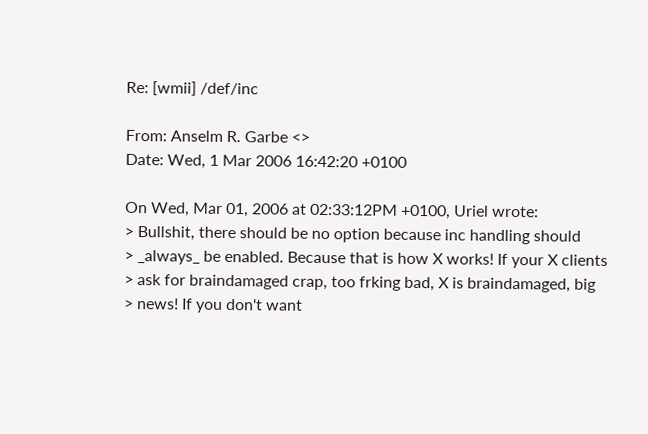Re: [wmii] /def/inc

From: Anselm R. Garbe <>
Date: Wed, 1 Mar 2006 16:42:20 +0100

On Wed, Mar 01, 2006 at 02:33:12PM +0100, Uriel wrote:
> Bullshit, there should be no option because inc handling should
> _always_ be enabled. Because that is how X works! If your X clients
> ask for braindamaged crap, too frking bad, X is braindamaged, big
> news! If you don't want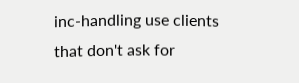inc-handling use clients that don't ask for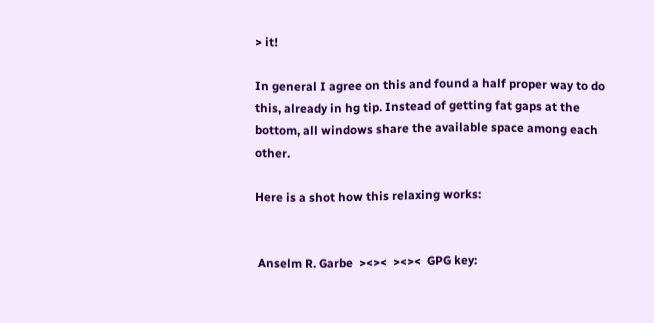> it!

In general I agree on this and found a half proper way to do
this, already in hg tip. Instead of getting fat gaps at the
bottom, all windows share the available space among each other.

Here is a shot how this relaxing works:


 Anselm R. Garbe  ><><  ><><  GPG key: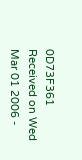0D73F361
Received on Wed Mar 01 2006 -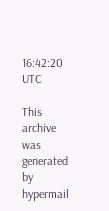16:42:20 UTC

This archive was generated by hypermail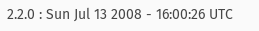2.2.0 : Sun Jul 13 2008 - 16:00:26 UTC